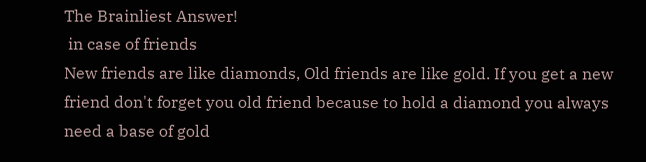The Brainliest Answer!
 in case of friends
New friends are like diamonds, Old friends are like gold. If you get a new friend don't forget you old friend because to hold a diamond you always need a base of gold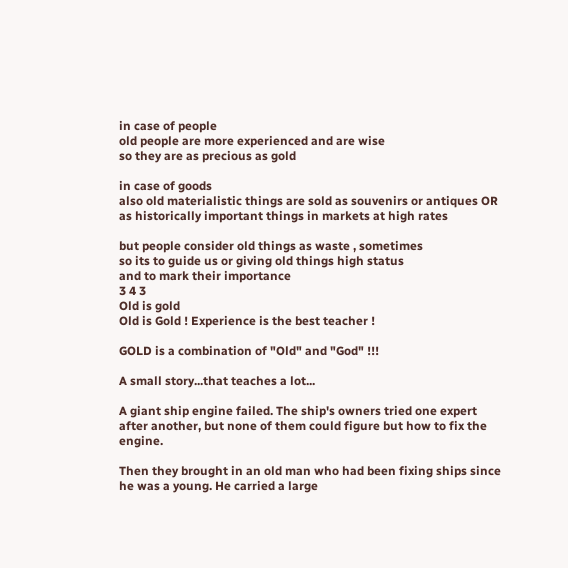in case of people
old people are more experienced and are wise
so they are as precious as gold

in case of goods
also old materialistic things are sold as souvenirs or antiques OR as historically important things in markets at high rates

but people consider old things as waste , sometimes
so its to guide us or giving old things high status
and to mark their importance
3 4 3
Old is gold
Old is Gold ! Experience is the best teacher !

GOLD is a combination of "Old" and "God" !!!

A small story...that teaches a lot...

A giant ship engine failed. The ship's owners tried one expert after another, but none of them could figure but how to fix the engine.

Then they brought in an old man who had been fixing ships since he was a young. He carried a large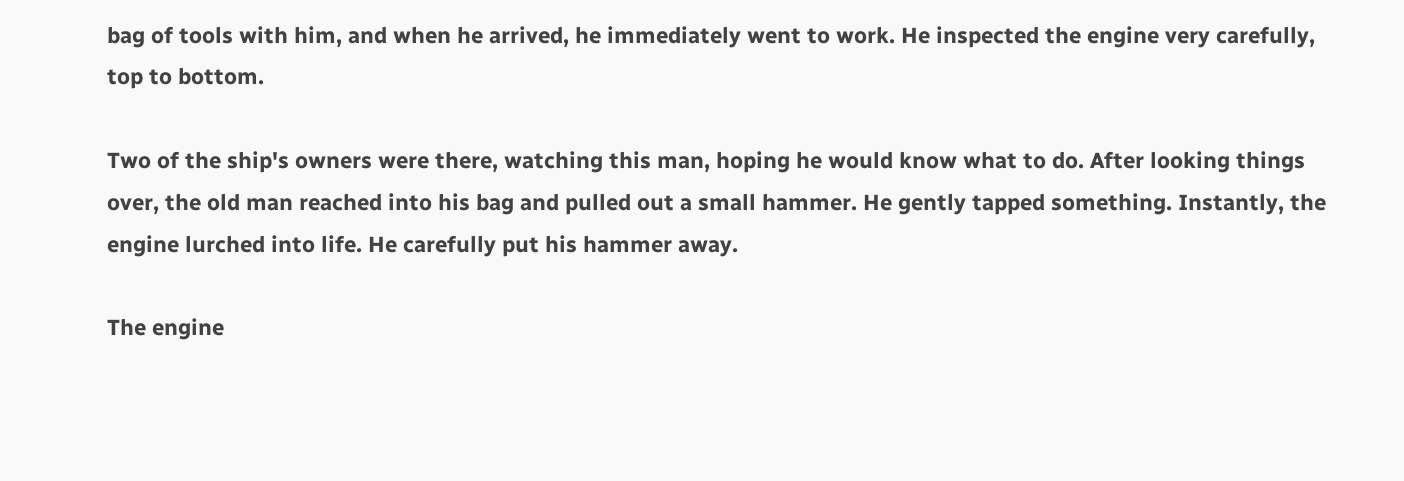bag of tools with him, and when he arrived, he immediately went to work. He inspected the engine very carefully, top to bottom.

Two of the ship's owners were there, watching this man, hoping he would know what to do. After looking things over, the old man reached into his bag and pulled out a small hammer. He gently tapped something. Instantly, the engine lurched into life. He carefully put his hammer away.

The engine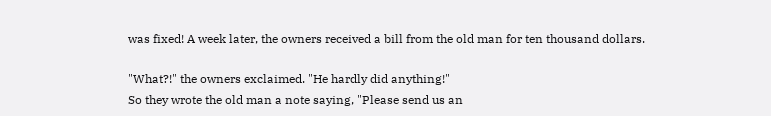was fixed! A week later, the owners received a bill from the old man for ten thousand dollars.

"What?!" the owners exclaimed. "He hardly did anything!"
So they wrote the old man a note saying, "Please send us an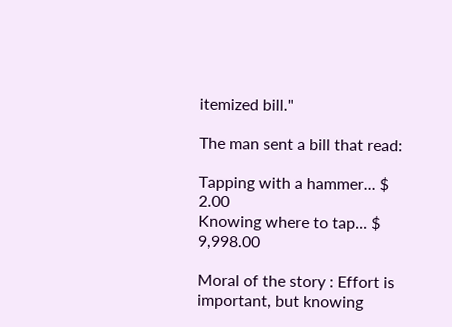itemized bill."

The man sent a bill that read:

Tapping with a hammer... $ 2.00
Knowing where to tap... $ 9,998.00

Moral of the story : Effort is important, but knowing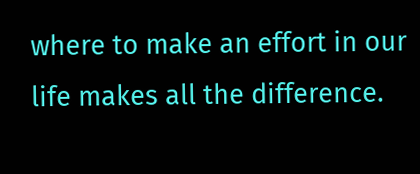where to make an effort in our life makes all the difference.